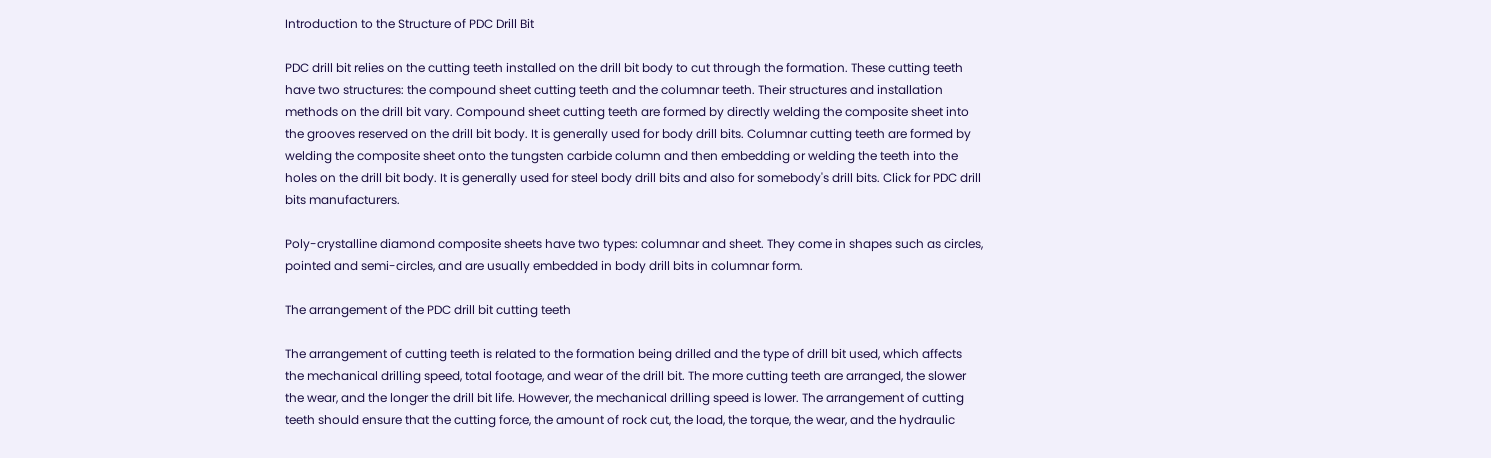Introduction to the Structure of PDC Drill Bit

PDC drill bit relies on the cutting teeth installed on the drill bit body to cut through the formation. These cutting teeth have two structures: the compound sheet cutting teeth and the columnar teeth. Their structures and installation methods on the drill bit vary. Compound sheet cutting teeth are formed by directly welding the composite sheet into the grooves reserved on the drill bit body. It is generally used for body drill bits. Columnar cutting teeth are formed by welding the composite sheet onto the tungsten carbide column and then embedding or welding the teeth into the holes on the drill bit body. It is generally used for steel body drill bits and also for somebody's drill bits. Click for PDC drill bits manufacturers.

Poly-crystalline diamond composite sheets have two types: columnar and sheet. They come in shapes such as circles, pointed and semi-circles, and are usually embedded in body drill bits in columnar form.

The arrangement of the PDC drill bit cutting teeth

The arrangement of cutting teeth is related to the formation being drilled and the type of drill bit used, which affects the mechanical drilling speed, total footage, and wear of the drill bit. The more cutting teeth are arranged, the slower the wear, and the longer the drill bit life. However, the mechanical drilling speed is lower. The arrangement of cutting teeth should ensure that the cutting force, the amount of rock cut, the load, the torque, the wear, and the hydraulic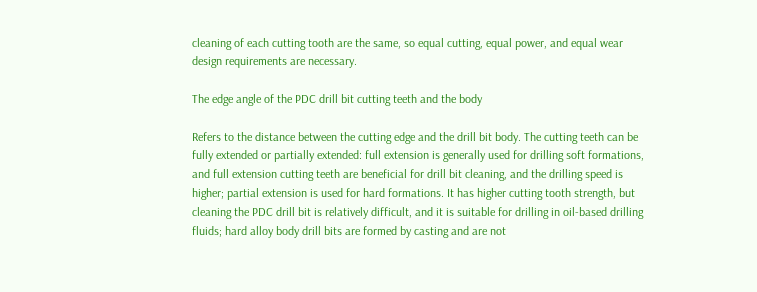cleaning of each cutting tooth are the same, so equal cutting, equal power, and equal wear design requirements are necessary.

The edge angle of the PDC drill bit cutting teeth and the body

Refers to the distance between the cutting edge and the drill bit body. The cutting teeth can be fully extended or partially extended: full extension is generally used for drilling soft formations, and full extension cutting teeth are beneficial for drill bit cleaning, and the drilling speed is higher; partial extension is used for hard formations. It has higher cutting tooth strength, but cleaning the PDC drill bit is relatively difficult, and it is suitable for drilling in oil-based drilling fluids; hard alloy body drill bits are formed by casting and are not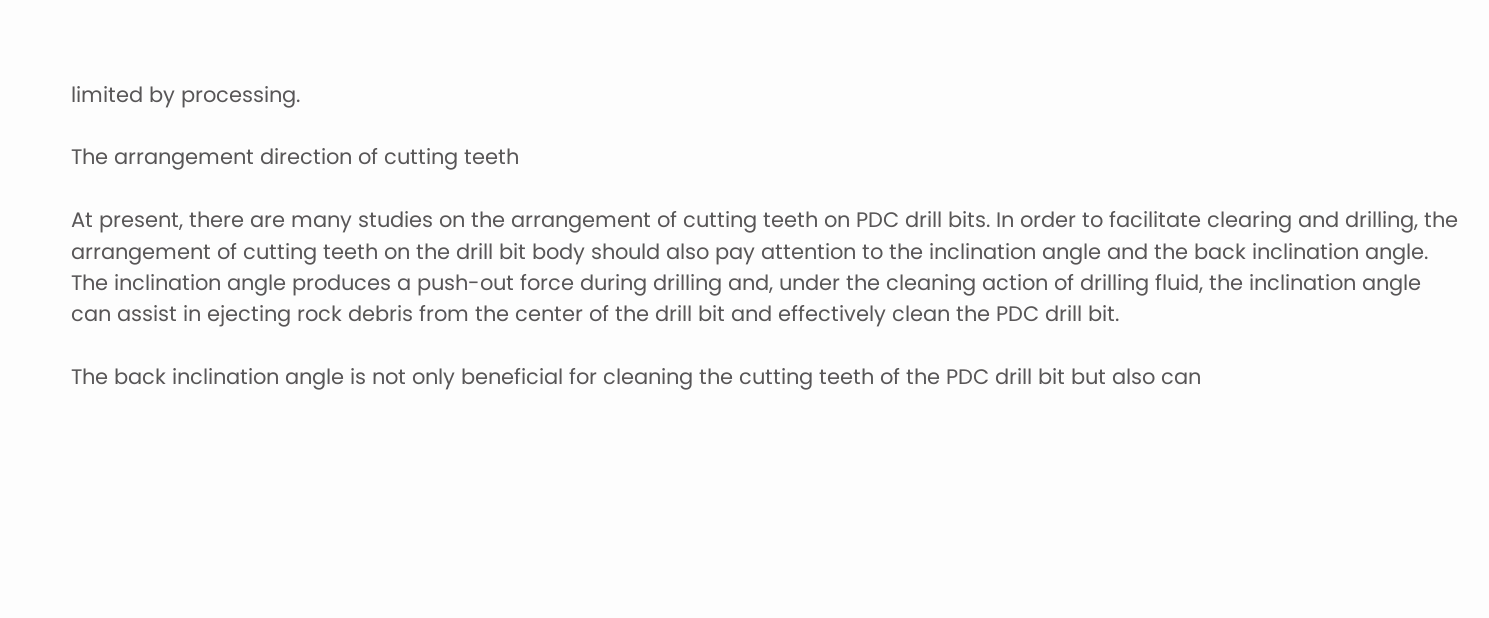limited by processing.

The arrangement direction of cutting teeth

At present, there are many studies on the arrangement of cutting teeth on PDC drill bits. In order to facilitate clearing and drilling, the arrangement of cutting teeth on the drill bit body should also pay attention to the inclination angle and the back inclination angle. The inclination angle produces a push-out force during drilling and, under the cleaning action of drilling fluid, the inclination angle can assist in ejecting rock debris from the center of the drill bit and effectively clean the PDC drill bit.

The back inclination angle is not only beneficial for cleaning the cutting teeth of the PDC drill bit but also can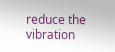reduce the vibration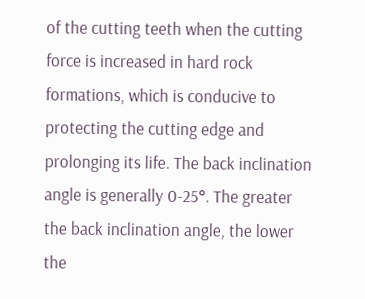of the cutting teeth when the cutting force is increased in hard rock formations, which is conducive to protecting the cutting edge and prolonging its life. The back inclination angle is generally 0-25°. The greater the back inclination angle, the lower the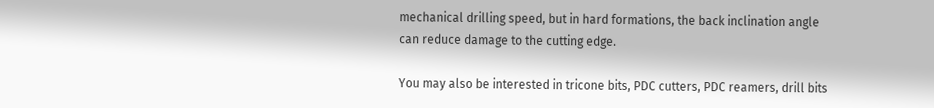mechanical drilling speed, but in hard formations, the back inclination angle can reduce damage to the cutting edge.

You may also be interested in tricone bits, PDC cutters, PDC reamers, drill bits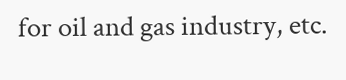for oil and gas industry, etc.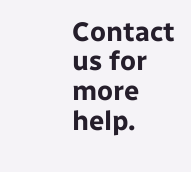Contact us for more help.